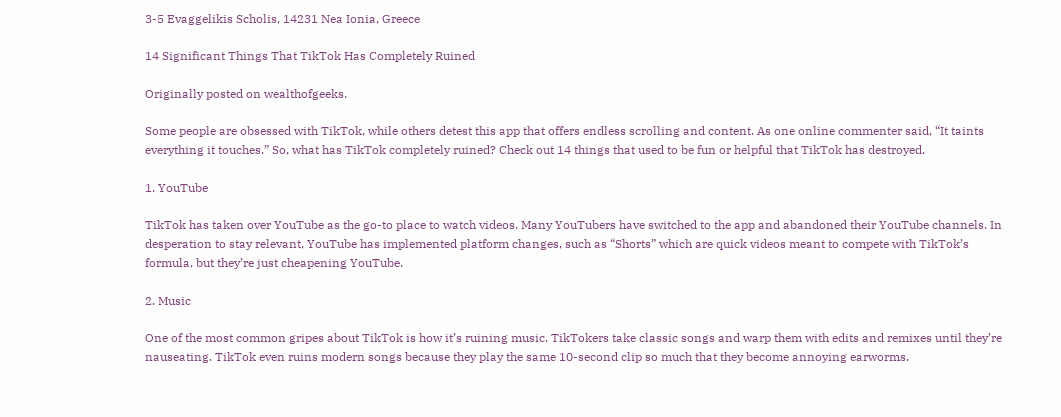3-5 Evaggelikis Scholis, 14231 Nea Ionia, Greece

14 Significant Things That TikTok Has Completely Ruined

Originally posted on wealthofgeeks.

Some people are obsessed with TikTok, while others detest this app that offers endless scrolling and content. As one online commenter said, “It taints everything it touches.” So, what has TikTok completely ruined? Check out 14 things that used to be fun or helpful that TikTok has destroyed.

1. YouTube

TikTok has taken over YouTube as the go-to place to watch videos. Many YouTubers have switched to the app and abandoned their YouTube channels. In desperation to stay relevant, YouTube has implemented platform changes, such as “Shorts” which are quick videos meant to compete with TikTok’s formula, but they’re just cheapening YouTube.

2. Music

One of the most common gripes about TikTok is how it’s ruining music. TikTokers take classic songs and warp them with edits and remixes until they’re nauseating. TikTok even ruins modern songs because they play the same 10-second clip so much that they become annoying earworms.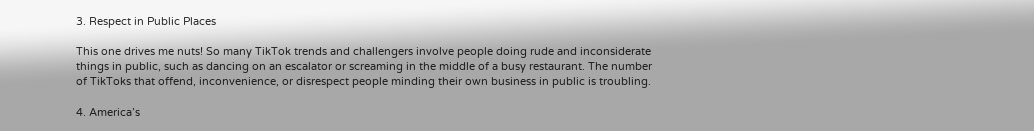3. Respect in Public Places

This one drives me nuts! So many TikTok trends and challengers involve people doing rude and inconsiderate things in public, such as dancing on an escalator or screaming in the middle of a busy restaurant. The number of TikToks that offend, inconvenience, or disrespect people minding their own business in public is troubling.

4. America’s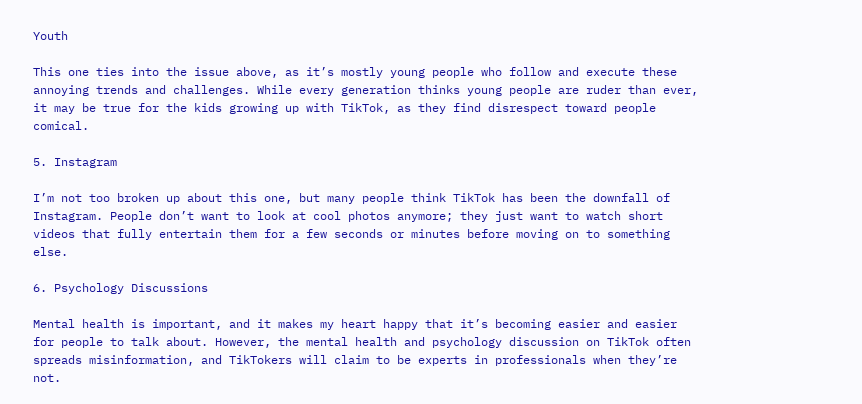Youth

This one ties into the issue above, as it’s mostly young people who follow and execute these annoying trends and challenges. While every generation thinks young people are ruder than ever, it may be true for the kids growing up with TikTok, as they find disrespect toward people comical.

5. Instagram

I’m not too broken up about this one, but many people think TikTok has been the downfall of Instagram. People don’t want to look at cool photos anymore; they just want to watch short videos that fully entertain them for a few seconds or minutes before moving on to something else.

6. Psychology Discussions

Mental health is important, and it makes my heart happy that it’s becoming easier and easier for people to talk about. However, the mental health and psychology discussion on TikTok often spreads misinformation, and TikTokers will claim to be experts in professionals when they’re not.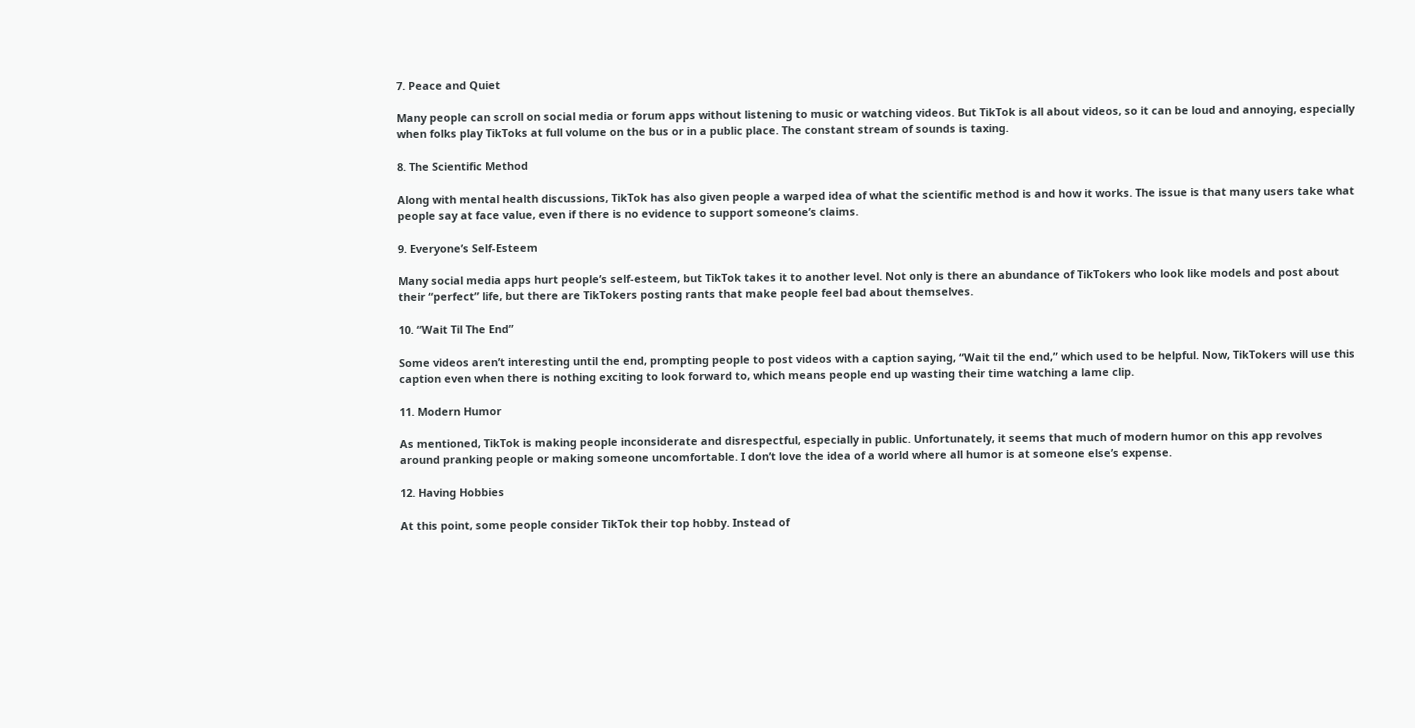7. Peace and Quiet

Many people can scroll on social media or forum apps without listening to music or watching videos. But TikTok is all about videos, so it can be loud and annoying, especially when folks play TikToks at full volume on the bus or in a public place. The constant stream of sounds is taxing.

8. The Scientific Method

Along with mental health discussions, TikTok has also given people a warped idea of what the scientific method is and how it works. The issue is that many users take what people say at face value, even if there is no evidence to support someone’s claims.

9. Everyone’s Self-Esteem

Many social media apps hurt people’s self-esteem, but TikTok takes it to another level. Not only is there an abundance of TikTokers who look like models and post about their “perfect” life, but there are TikTokers posting rants that make people feel bad about themselves.

10. “Wait Til The End”

Some videos aren’t interesting until the end, prompting people to post videos with a caption saying, “Wait til the end,” which used to be helpful. Now, TikTokers will use this caption even when there is nothing exciting to look forward to, which means people end up wasting their time watching a lame clip.

11. Modern Humor

As mentioned, TikTok is making people inconsiderate and disrespectful, especially in public. Unfortunately, it seems that much of modern humor on this app revolves around pranking people or making someone uncomfortable. I don’t love the idea of a world where all humor is at someone else’s expense.

12. Having Hobbies

At this point, some people consider TikTok their top hobby. Instead of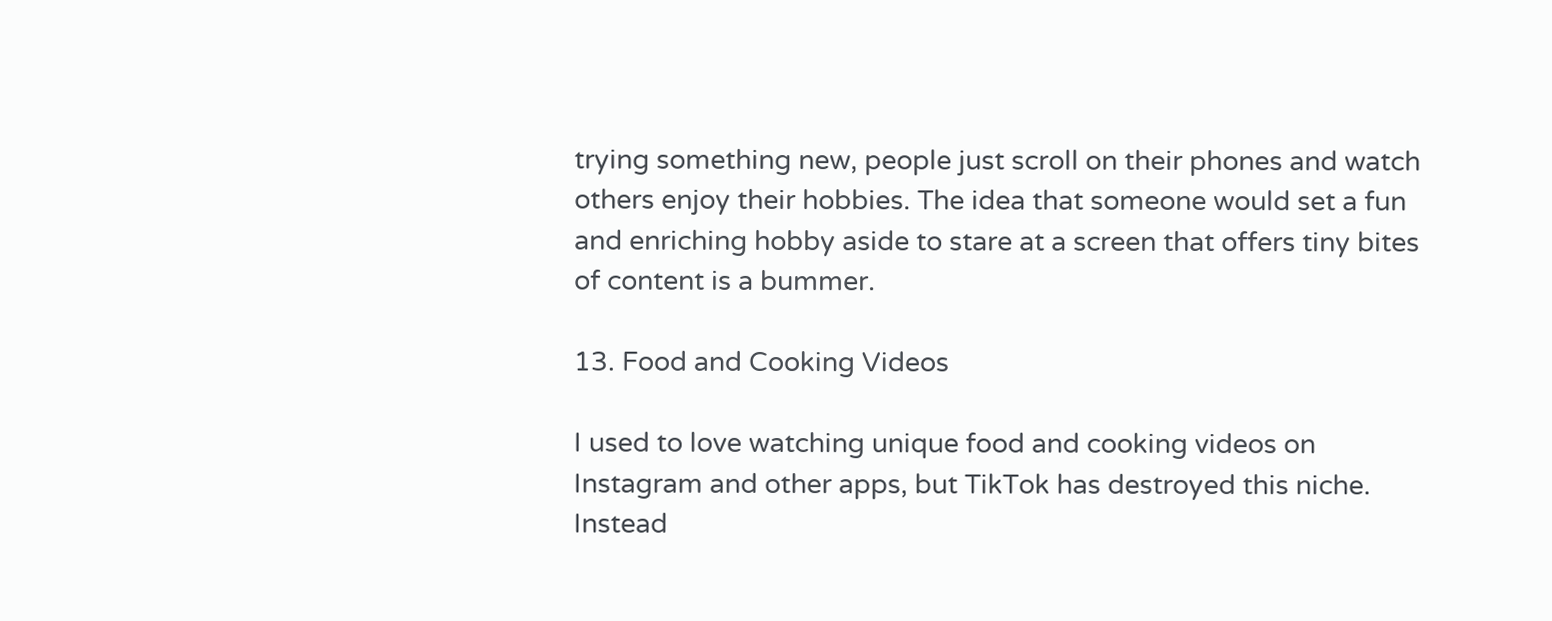trying something new, people just scroll on their phones and watch others enjoy their hobbies. The idea that someone would set a fun and enriching hobby aside to stare at a screen that offers tiny bites of content is a bummer.

13. Food and Cooking Videos

I used to love watching unique food and cooking videos on Instagram and other apps, but TikTok has destroyed this niche. Instead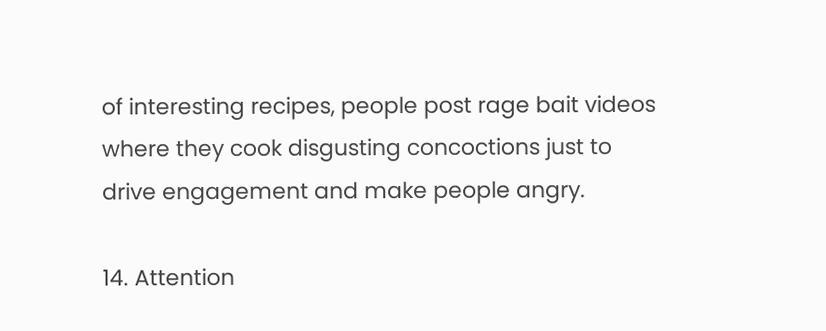of interesting recipes, people post rage bait videos where they cook disgusting concoctions just to drive engagement and make people angry.

14. Attention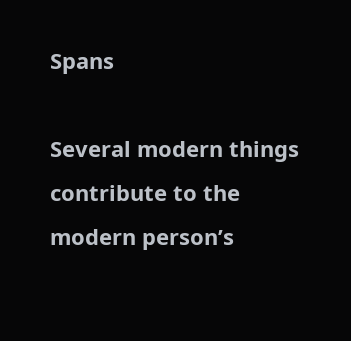Spans

Several modern things contribute to the modern person’s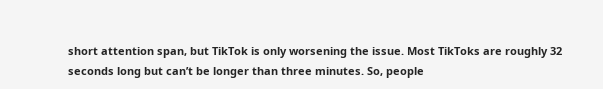short attention span, but TikTok is only worsening the issue. Most TikToks are roughly 32 seconds long but can’t be longer than three minutes. So, people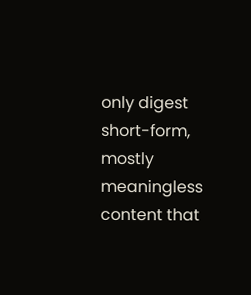only digest short-form, mostly meaningless content that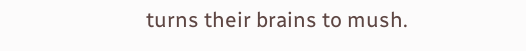turns their brains to mush.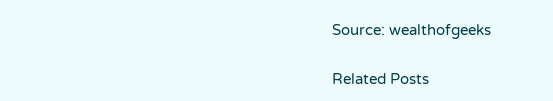Source: wealthofgeeks

Related Posts